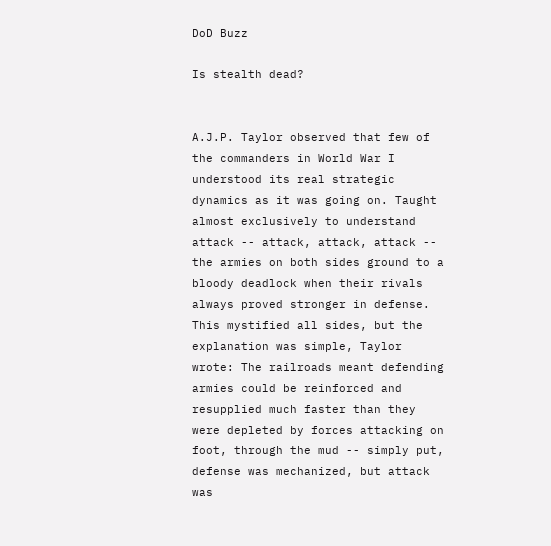DoD Buzz

Is stealth dead?


A.J.P. Taylor observed that few of the commanders in World War I understood its real strategic dynamics as it was going on. Taught almost exclusively to understand attack -- attack, attack, attack -- the armies on both sides ground to a bloody deadlock when their rivals always proved stronger in defense. This mystified all sides, but the explanation was simple, Taylor wrote: The railroads meant defending armies could be reinforced and resupplied much faster than they were depleted by forces attacking on foot, through the mud -- simply put, defense was mechanized, but attack was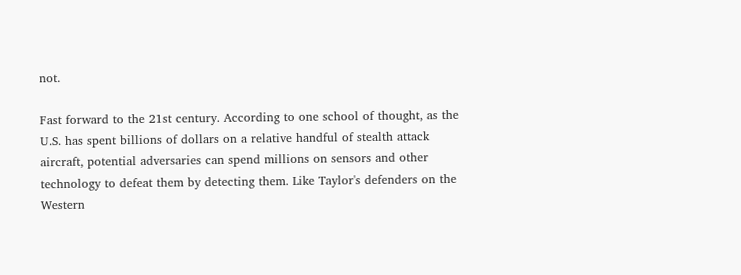not.

Fast forward to the 21st century. According to one school of thought, as the U.S. has spent billions of dollars on a relative handful of stealth attack aircraft, potential adversaries can spend millions on sensors and other technology to defeat them by detecting them. Like Taylor's defenders on the Western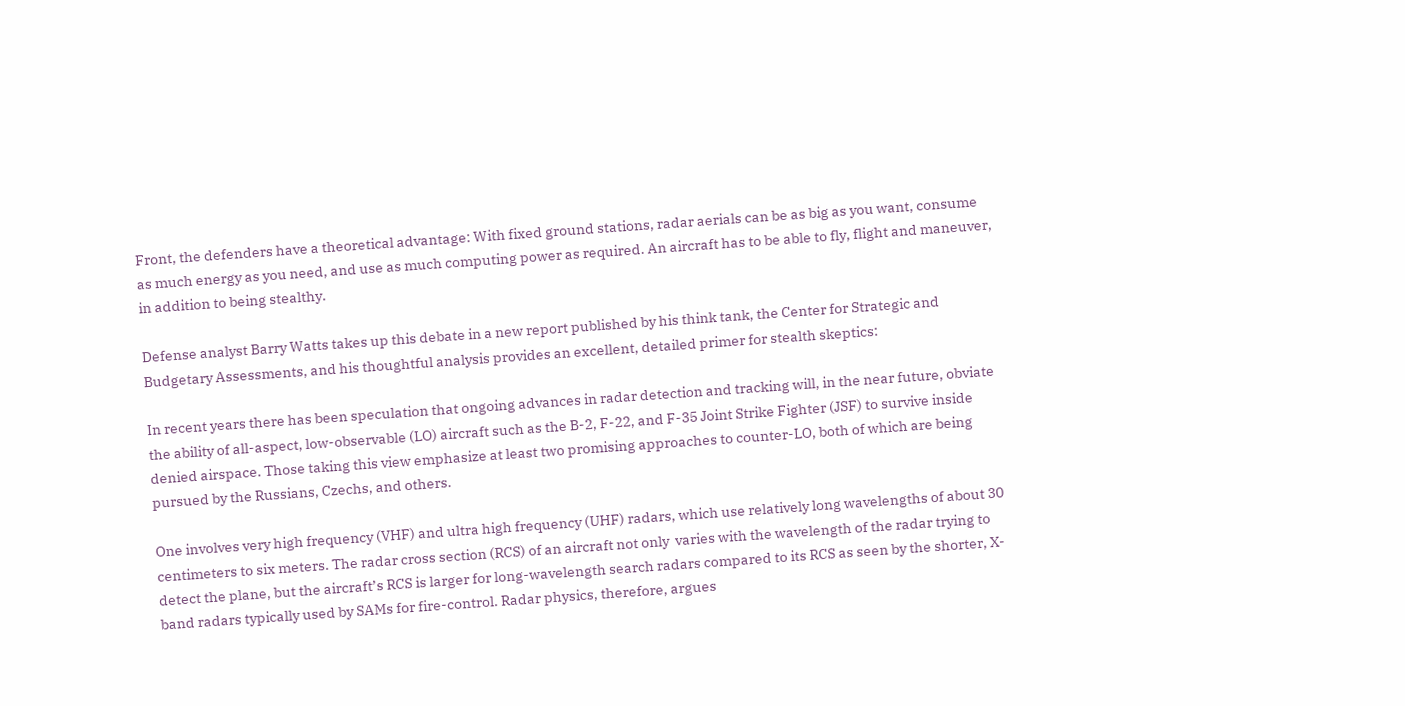Front, the defenders have a theoretical advantage: With fixed ground stations, radar aerials can be as big as you want, consume as much energy as you need, and use as much computing power as required. An aircraft has to be able to fly, flight and maneuver, in addition to being stealthy.

Defense analyst Barry Watts takes up this debate in a new report published by his think tank, the Center for Strategic and Budgetary Assessments, and his thoughtful analysis provides an excellent, detailed primer for stealth skeptics:

In recent years there has been speculation that ongoing advances in radar detection and tracking will, in the near future, obviate the ability of all-aspect, low-observable (LO) aircraft such as the B-2, F-22, and F-35 Joint Strike Fighter (JSF) to survive inside denied airspace. Those taking this view emphasize at least two promising approaches to counter-LO, both of which are being pursued by the Russians, Czechs, and others.

One involves very high frequency (VHF) and ultra high frequency (UHF) radars, which use relatively long wavelengths of about 30 centimeters to six meters. The radar cross section (RCS) of an aircraft not only  varies with the wavelength of the radar trying to detect the plane, but the aircraft’s RCS is larger for long-wavelength search radars compared to its RCS as seen by the shorter, X-band radars typically used by SAMs for fire-control. Radar physics, therefore, argues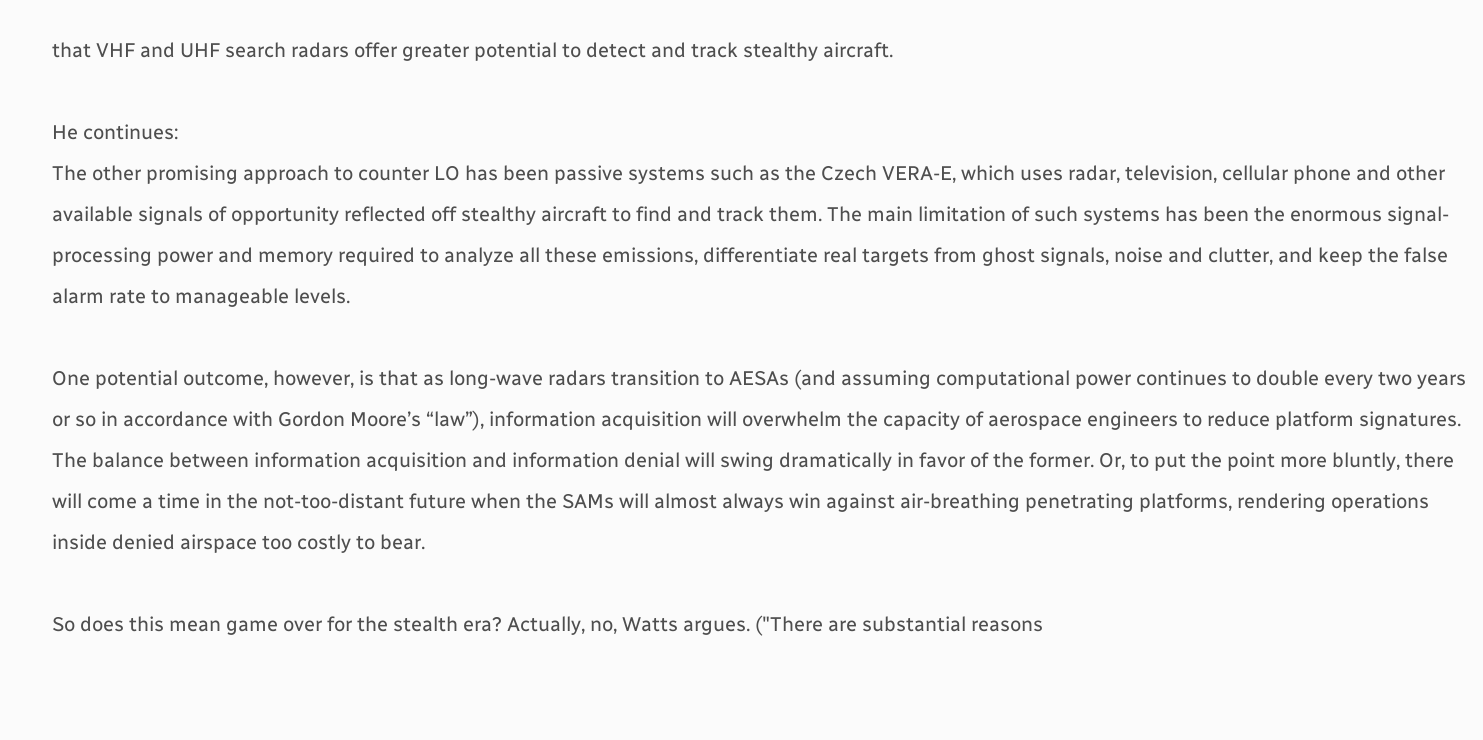that VHF and UHF search radars offer greater potential to detect and track stealthy aircraft.

He continues:
The other promising approach to counter LO has been passive systems such as the Czech VERA-E, which uses radar, television, cellular phone and other available signals of opportunity reflected off stealthy aircraft to find and track them. The main limitation of such systems has been the enormous signal-processing power and memory required to analyze all these emissions, differentiate real targets from ghost signals, noise and clutter, and keep the false alarm rate to manageable levels.

One potential outcome, however, is that as long-wave radars transition to AESAs (and assuming computational power continues to double every two years or so in accordance with Gordon Moore’s “law”), information acquisition will overwhelm the capacity of aerospace engineers to reduce platform signatures. The balance between information acquisition and information denial will swing dramatically in favor of the former. Or, to put the point more bluntly, there will come a time in the not-too-distant future when the SAMs will almost always win against air-breathing penetrating platforms, rendering operations inside denied airspace too costly to bear.

So does this mean game over for the stealth era? Actually, no, Watts argues. ("There are substantial reasons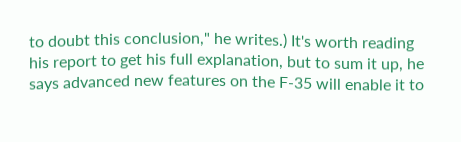to doubt this conclusion," he writes.) It's worth reading his report to get his full explanation, but to sum it up, he says advanced new features on the F-35 will enable it to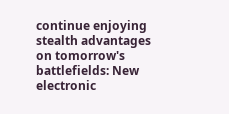continue enjoying stealth advantages on tomorrow's battlefields: New electronic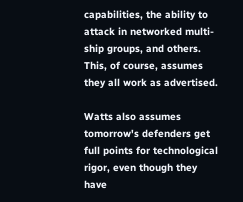capabilities, the ability to attack in networked multi-ship groups, and others. This, of course, assumes they all work as advertised.

Watts also assumes tomorrow's defenders get full points for technological rigor, even though they have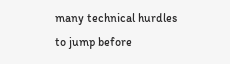many technical hurdles to jump before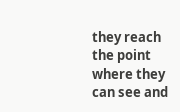they reach the point where they can see and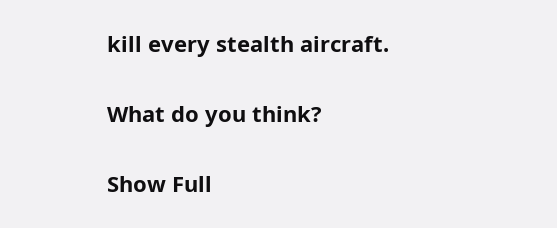kill every stealth aircraft.

What do you think?

Show Full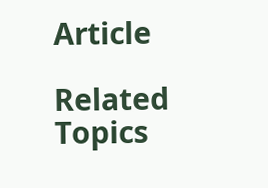Article

Related Topics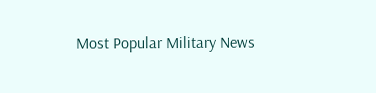Most Popular Military News